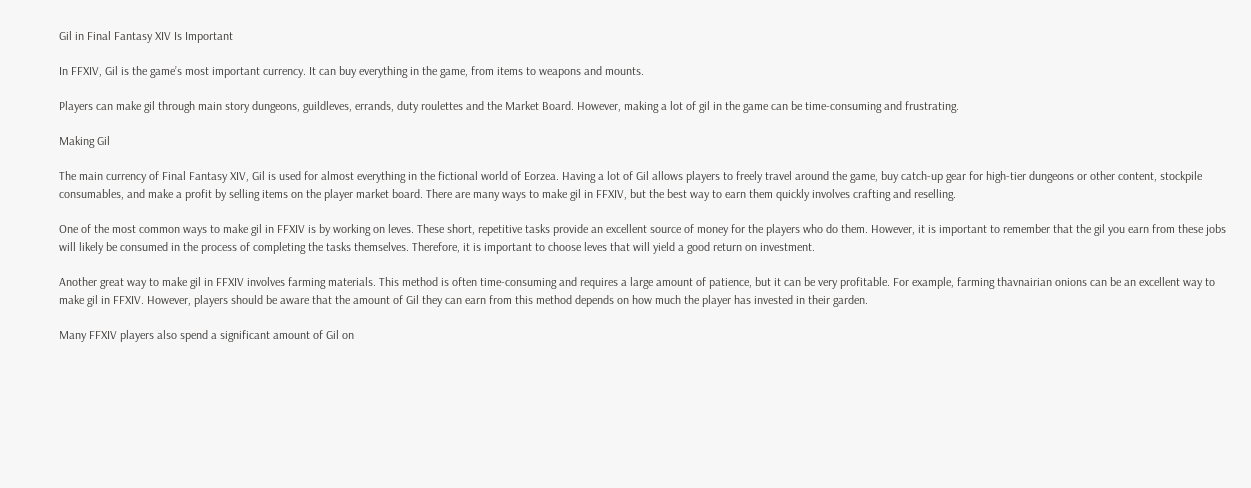Gil in Final Fantasy XIV Is Important

In FFXIV, Gil is the game’s most important currency. It can buy everything in the game, from items to weapons and mounts.

Players can make gil through main story dungeons, guildleves, errands, duty roulettes and the Market Board. However, making a lot of gil in the game can be time-consuming and frustrating.

Making Gil

The main currency of Final Fantasy XIV, Gil is used for almost everything in the fictional world of Eorzea. Having a lot of Gil allows players to freely travel around the game, buy catch-up gear for high-tier dungeons or other content, stockpile consumables, and make a profit by selling items on the player market board. There are many ways to make gil in FFXIV, but the best way to earn them quickly involves crafting and reselling.

One of the most common ways to make gil in FFXIV is by working on leves. These short, repetitive tasks provide an excellent source of money for the players who do them. However, it is important to remember that the gil you earn from these jobs will likely be consumed in the process of completing the tasks themselves. Therefore, it is important to choose leves that will yield a good return on investment.

Another great way to make gil in FFXIV involves farming materials. This method is often time-consuming and requires a large amount of patience, but it can be very profitable. For example, farming thavnairian onions can be an excellent way to make gil in FFXIV. However, players should be aware that the amount of Gil they can earn from this method depends on how much the player has invested in their garden.

Many FFXIV players also spend a significant amount of Gil on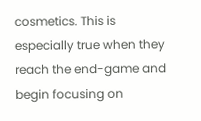cosmetics. This is especially true when they reach the end-game and begin focusing on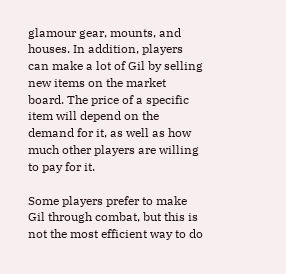glamour gear, mounts, and houses. In addition, players can make a lot of Gil by selling new items on the market board. The price of a specific item will depend on the demand for it, as well as how much other players are willing to pay for it.

Some players prefer to make Gil through combat, but this is not the most efficient way to do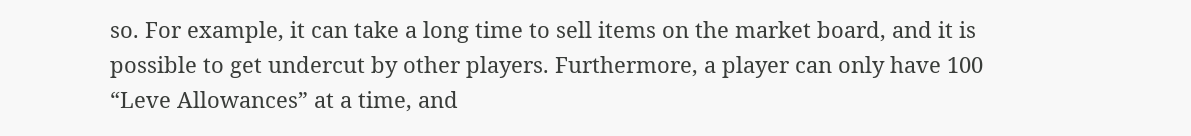so. For example, it can take a long time to sell items on the market board, and it is possible to get undercut by other players. Furthermore, a player can only have 100 “Leve Allowances” at a time, and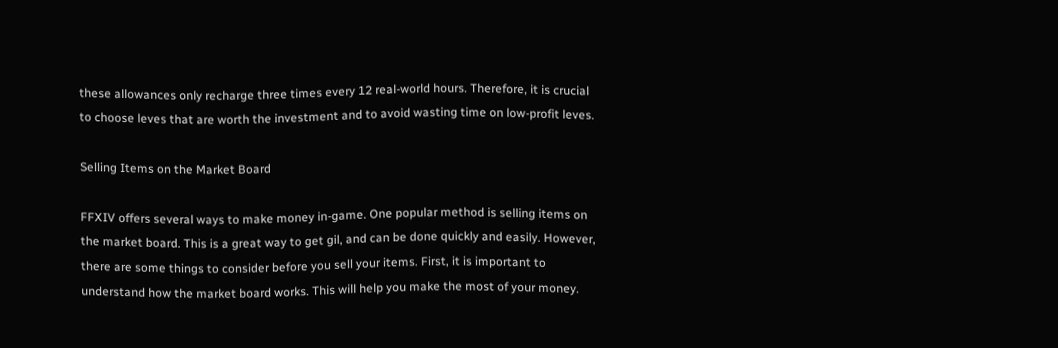these allowances only recharge three times every 12 real-world hours. Therefore, it is crucial to choose leves that are worth the investment and to avoid wasting time on low-profit leves.

Selling Items on the Market Board

FFXIV offers several ways to make money in-game. One popular method is selling items on the market board. This is a great way to get gil, and can be done quickly and easily. However, there are some things to consider before you sell your items. First, it is important to understand how the market board works. This will help you make the most of your money.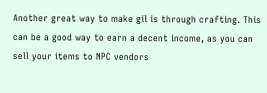Another great way to make gil is through crafting. This can be a good way to earn a decent income, as you can sell your items to NPC vendors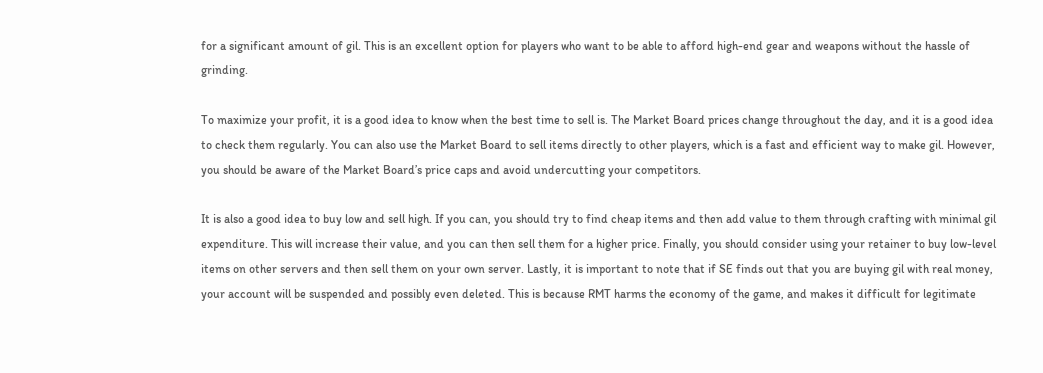for a significant amount of gil. This is an excellent option for players who want to be able to afford high-end gear and weapons without the hassle of grinding.

To maximize your profit, it is a good idea to know when the best time to sell is. The Market Board prices change throughout the day, and it is a good idea to check them regularly. You can also use the Market Board to sell items directly to other players, which is a fast and efficient way to make gil. However, you should be aware of the Market Board’s price caps and avoid undercutting your competitors.

It is also a good idea to buy low and sell high. If you can, you should try to find cheap items and then add value to them through crafting with minimal gil expenditure. This will increase their value, and you can then sell them for a higher price. Finally, you should consider using your retainer to buy low-level items on other servers and then sell them on your own server. Lastly, it is important to note that if SE finds out that you are buying gil with real money, your account will be suspended and possibly even deleted. This is because RMT harms the economy of the game, and makes it difficult for legitimate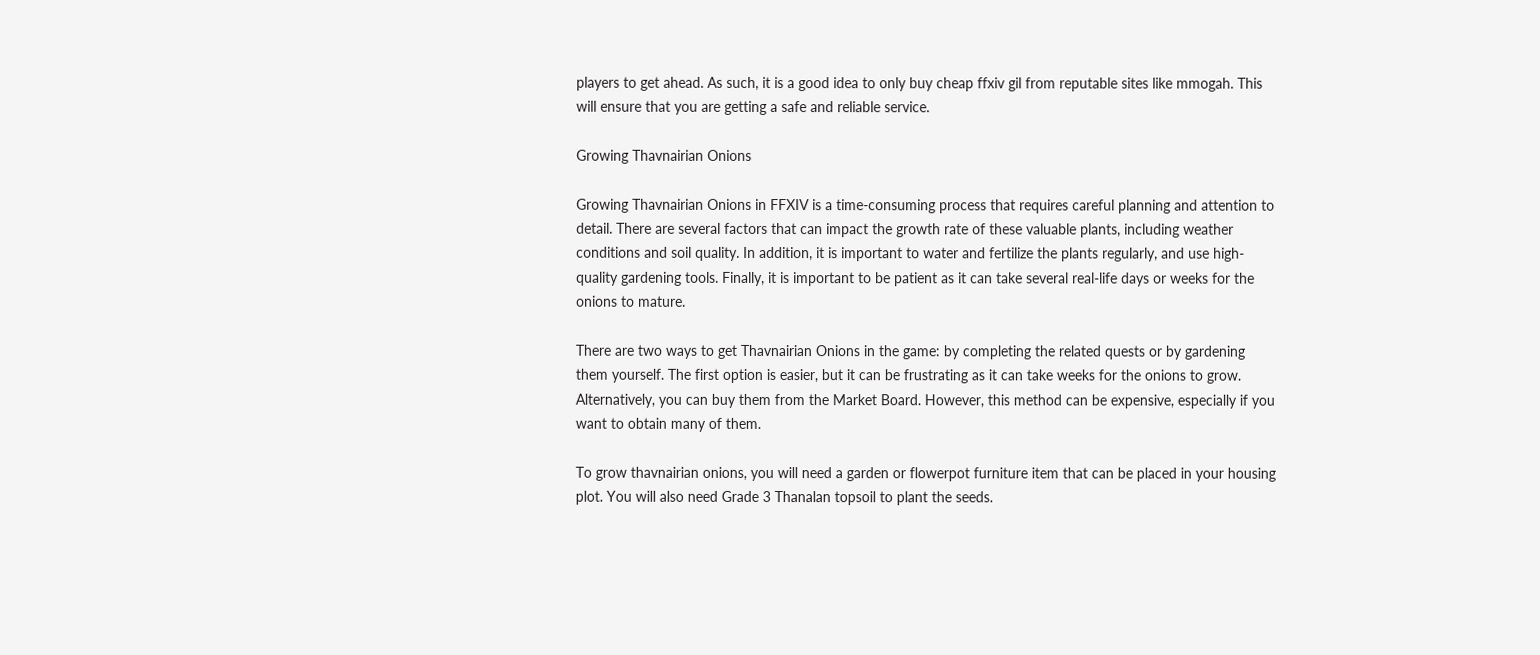players to get ahead. As such, it is a good idea to only buy cheap ffxiv gil from reputable sites like mmogah. This will ensure that you are getting a safe and reliable service.

Growing Thavnairian Onions

Growing Thavnairian Onions in FFXIV is a time-consuming process that requires careful planning and attention to detail. There are several factors that can impact the growth rate of these valuable plants, including weather conditions and soil quality. In addition, it is important to water and fertilize the plants regularly, and use high-quality gardening tools. Finally, it is important to be patient as it can take several real-life days or weeks for the onions to mature.

There are two ways to get Thavnairian Onions in the game: by completing the related quests or by gardening them yourself. The first option is easier, but it can be frustrating as it can take weeks for the onions to grow. Alternatively, you can buy them from the Market Board. However, this method can be expensive, especially if you want to obtain many of them.

To grow thavnairian onions, you will need a garden or flowerpot furniture item that can be placed in your housing plot. You will also need Grade 3 Thanalan topsoil to plant the seeds.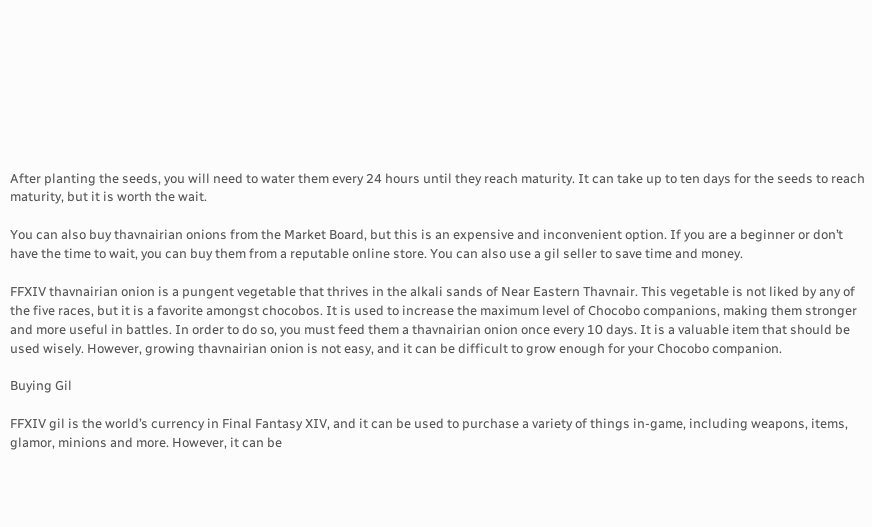After planting the seeds, you will need to water them every 24 hours until they reach maturity. It can take up to ten days for the seeds to reach maturity, but it is worth the wait.

You can also buy thavnairian onions from the Market Board, but this is an expensive and inconvenient option. If you are a beginner or don’t have the time to wait, you can buy them from a reputable online store. You can also use a gil seller to save time and money.

FFXIV thavnairian onion is a pungent vegetable that thrives in the alkali sands of Near Eastern Thavnair. This vegetable is not liked by any of the five races, but it is a favorite amongst chocobos. It is used to increase the maximum level of Chocobo companions, making them stronger and more useful in battles. In order to do so, you must feed them a thavnairian onion once every 10 days. It is a valuable item that should be used wisely. However, growing thavnairian onion is not easy, and it can be difficult to grow enough for your Chocobo companion.

Buying Gil

FFXIV gil is the world’s currency in Final Fantasy XIV, and it can be used to purchase a variety of things in-game, including weapons, items, glamor, minions and more. However, it can be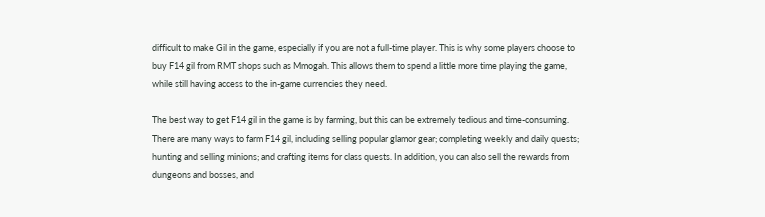difficult to make Gil in the game, especially if you are not a full-time player. This is why some players choose to buy F14 gil from RMT shops such as Mmogah. This allows them to spend a little more time playing the game, while still having access to the in-game currencies they need.

The best way to get F14 gil in the game is by farming, but this can be extremely tedious and time-consuming. There are many ways to farm F14 gil, including selling popular glamor gear; completing weekly and daily quests; hunting and selling minions; and crafting items for class quests. In addition, you can also sell the rewards from dungeons and bosses, and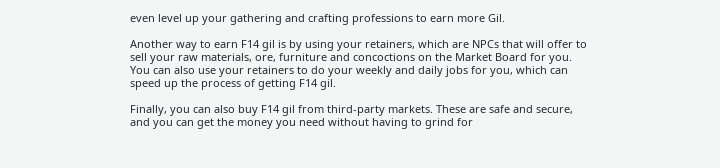even level up your gathering and crafting professions to earn more Gil.

Another way to earn F14 gil is by using your retainers, which are NPCs that will offer to sell your raw materials, ore, furniture and concoctions on the Market Board for you. You can also use your retainers to do your weekly and daily jobs for you, which can speed up the process of getting F14 gil.

Finally, you can also buy F14 gil from third-party markets. These are safe and secure, and you can get the money you need without having to grind for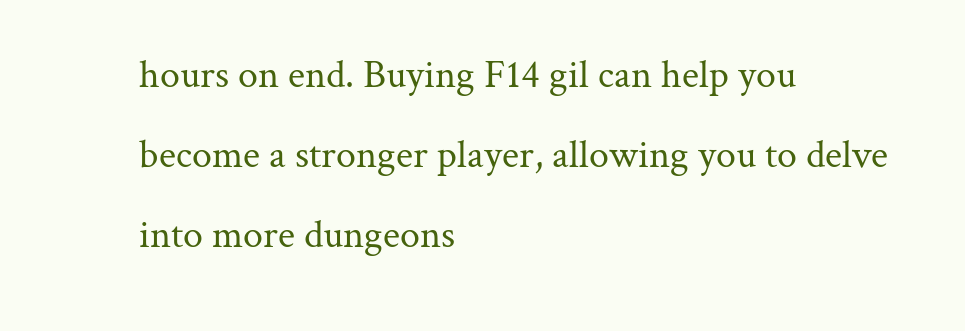hours on end. Buying F14 gil can help you become a stronger player, allowing you to delve into more dungeons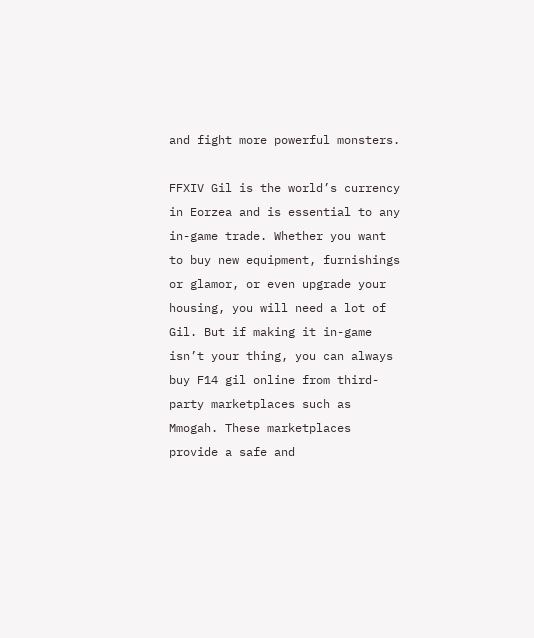and fight more powerful monsters.

FFXIV Gil is the world’s currency in Eorzea and is essential to any in-game trade. Whether you want to buy new equipment, furnishings or glamor, or even upgrade your housing, you will need a lot of Gil. But if making it in-game isn’t your thing, you can always buy F14 gil online from third-party marketplaces such as Mmogah. These marketplaces provide a safe and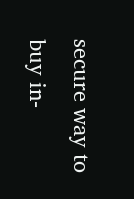secure way to buy in-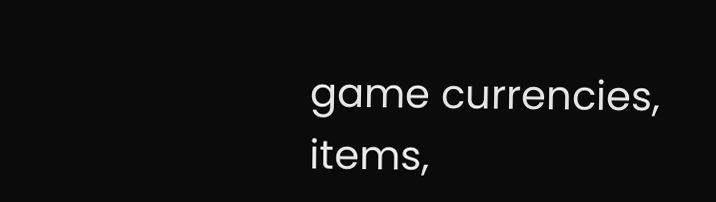game currencies, items,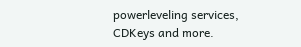powerleveling services, CDKeys and more.